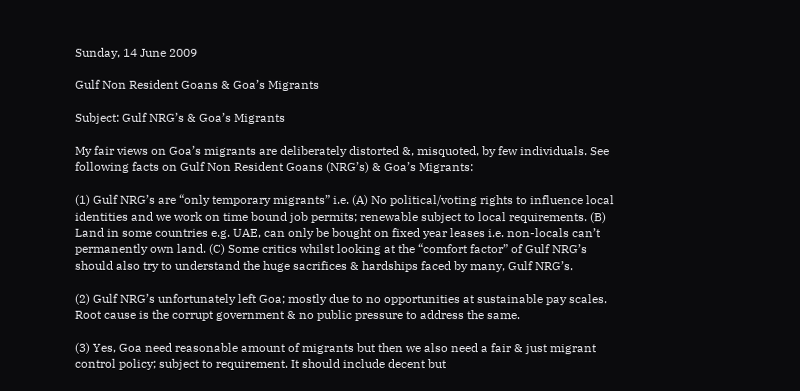Sunday, 14 June 2009

Gulf Non Resident Goans & Goa’s Migrants

Subject: Gulf NRG’s & Goa’s Migrants

My fair views on Goa’s migrants are deliberately distorted &, misquoted, by few individuals. See following facts on Gulf Non Resident Goans (NRG’s) & Goa’s Migrants:

(1) Gulf NRG’s are “only temporary migrants” i.e. (A) No political/voting rights to influence local identities and we work on time bound job permits; renewable subject to local requirements. (B) Land in some countries e.g. UAE, can only be bought on fixed year leases i.e. non-locals can’t permanently own land. (C) Some critics whilst looking at the “comfort factor” of Gulf NRG’s should also try to understand the huge sacrifices & hardships faced by many, Gulf NRG’s.

(2) Gulf NRG’s unfortunately left Goa; mostly due to no opportunities at sustainable pay scales. Root cause is the corrupt government & no public pressure to address the same.

(3) Yes, Goa need reasonable amount of migrants but then we also need a fair & just migrant control policy; subject to requirement. It should include decent but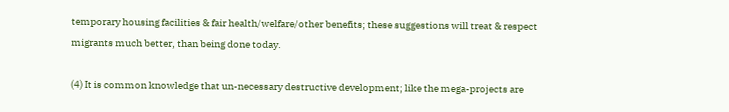temporary housing facilities & fair health/welfare/other benefits; these suggestions will treat & respect migrants much better, than being done today.

(4) It is common knowledge that un-necessary destructive development; like the mega-projects are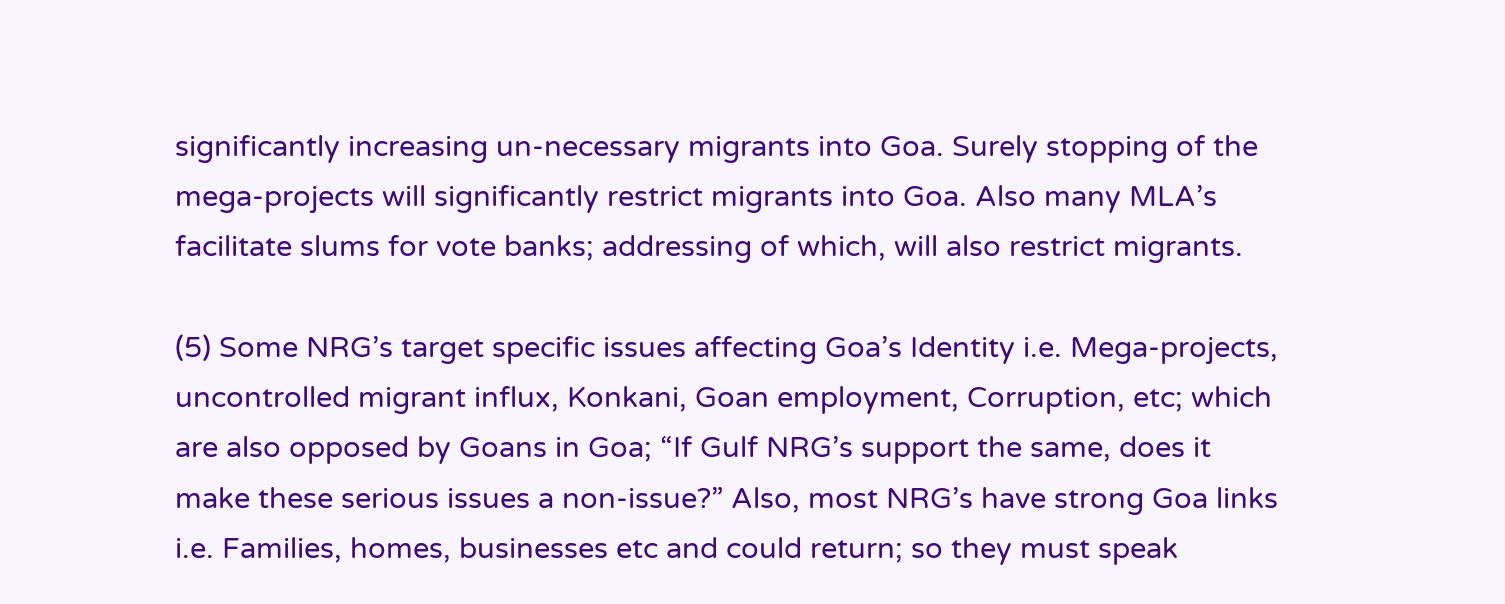significantly increasing un-necessary migrants into Goa. Surely stopping of the mega-projects will significantly restrict migrants into Goa. Also many MLA’s facilitate slums for vote banks; addressing of which, will also restrict migrants.

(5) Some NRG’s target specific issues affecting Goa’s Identity i.e. Mega-projects, uncontrolled migrant influx, Konkani, Goan employment, Corruption, etc; which are also opposed by Goans in Goa; “If Gulf NRG’s support the same, does it make these serious issues a non-issue?” Also, most NRG’s have strong Goa links i.e. Families, homes, businesses etc and could return; so they must speak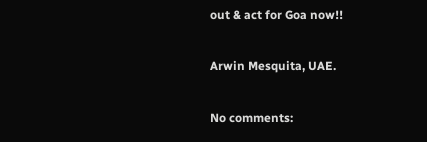out & act for Goa now!!

Arwin Mesquita, UAE.

No comments: